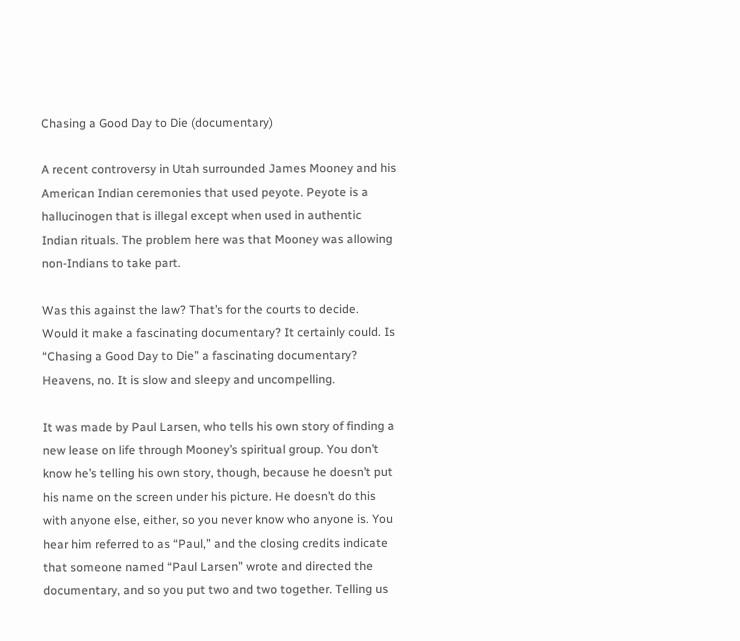Chasing a Good Day to Die (documentary)

A recent controversy in Utah surrounded James Mooney and his American Indian ceremonies that used peyote. Peyote is a hallucinogen that is illegal except when used in authentic Indian rituals. The problem here was that Mooney was allowing non-Indians to take part.

Was this against the law? That’s for the courts to decide. Would it make a fascinating documentary? It certainly could. Is “Chasing a Good Day to Die” a fascinating documentary? Heavens, no. It is slow and sleepy and uncompelling.

It was made by Paul Larsen, who tells his own story of finding a new lease on life through Mooney’s spiritual group. You don’t know he’s telling his own story, though, because he doesn’t put his name on the screen under his picture. He doesn’t do this with anyone else, either, so you never know who anyone is. You hear him referred to as “Paul,” and the closing credits indicate that someone named “Paul Larsen” wrote and directed the documentary, and so you put two and two together. Telling us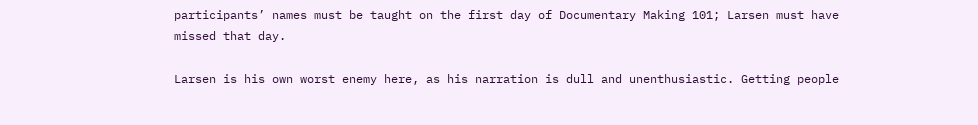participants’ names must be taught on the first day of Documentary Making 101; Larsen must have missed that day.

Larsen is his own worst enemy here, as his narration is dull and unenthusiastic. Getting people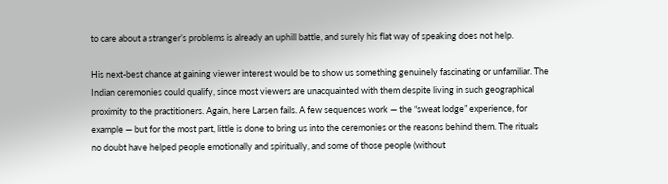to care about a stranger’s problems is already an uphill battle, and surely his flat way of speaking does not help.

His next-best chance at gaining viewer interest would be to show us something genuinely fascinating or unfamiliar. The Indian ceremonies could qualify, since most viewers are unacquainted with them despite living in such geographical proximity to the practitioners. Again, here Larsen fails. A few sequences work — the “sweat lodge” experience, for example — but for the most part, little is done to bring us into the ceremonies or the reasons behind them. The rituals no doubt have helped people emotionally and spiritually, and some of those people (without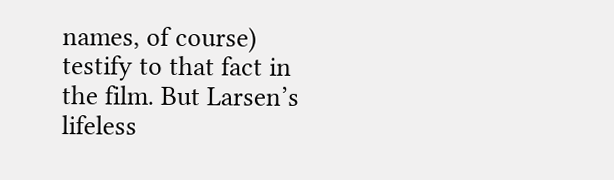names, of course) testify to that fact in the film. But Larsen’s lifeless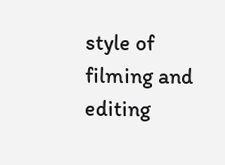style of filming and editing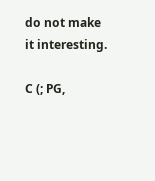do not make it interesting.

C (; PG,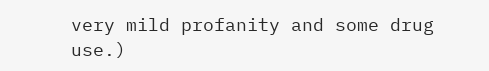very mild profanity and some drug use.)